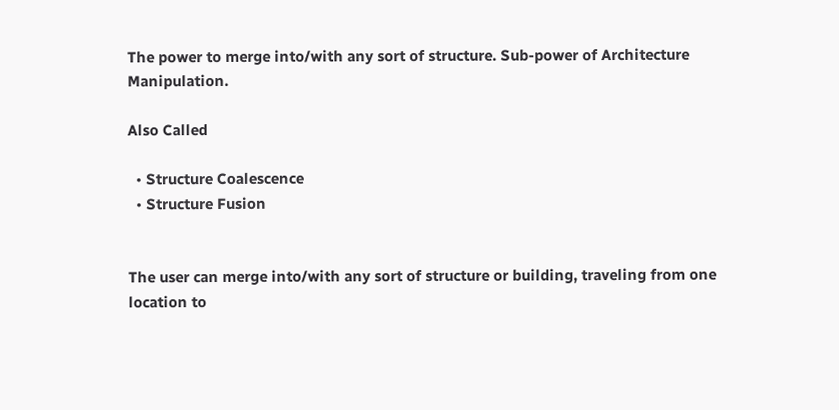The power to merge into/with any sort of structure. Sub-power of Architecture Manipulation.

Also Called

  • Structure Coalescence
  • Structure Fusion


The user can merge into/with any sort of structure or building, traveling from one location to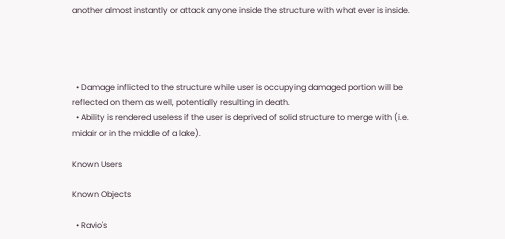another almost instantly or attack anyone inside the structure with what ever is inside.




  • Damage inflicted to the structure while user is occupying damaged portion will be reflected on them as well, potentially resulting in death.
  • Ability is rendered useless if the user is deprived of solid structure to merge with (i.e. midair or in the middle of a lake).

Known Users

Known Objects

  • Ravio's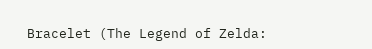Bracelet (The Legend of Zelda: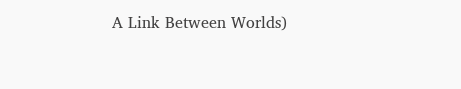A Link Between Worlds)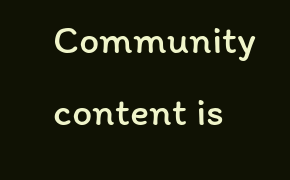Community content is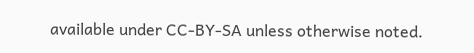available under CC-BY-SA unless otherwise noted.